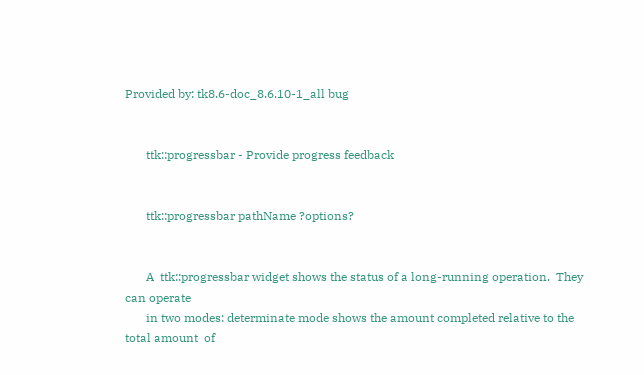Provided by: tk8.6-doc_8.6.10-1_all bug


       ttk::progressbar - Provide progress feedback


       ttk::progressbar pathName ?options?


       A  ttk::progressbar widget shows the status of a long-running operation.  They can operate
       in two modes: determinate mode shows the amount completed relative to the total amount  of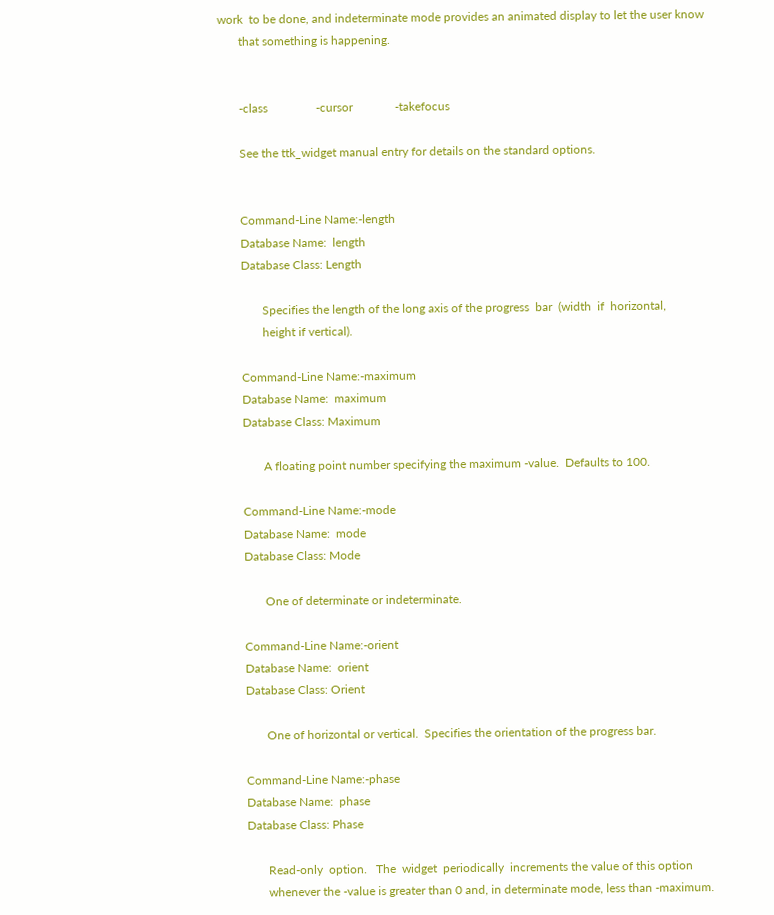work  to be done, and indeterminate mode provides an animated display to let the user know
       that something is happening.


       -class                -cursor              -takefocus

       See the ttk_widget manual entry for details on the standard options.


       Command-Line Name:-length
       Database Name:  length
       Database Class: Length

              Specifies the length of the long axis of the progress  bar  (width  if  horizontal,
              height if vertical).

       Command-Line Name:-maximum
       Database Name:  maximum
       Database Class: Maximum

              A floating point number specifying the maximum -value.  Defaults to 100.

       Command-Line Name:-mode
       Database Name:  mode
       Database Class: Mode

              One of determinate or indeterminate.

       Command-Line Name:-orient
       Database Name:  orient
       Database Class: Orient

              One of horizontal or vertical.  Specifies the orientation of the progress bar.

       Command-Line Name:-phase
       Database Name:  phase
       Database Class: Phase

              Read-only  option.   The  widget  periodically  increments the value of this option
              whenever the -value is greater than 0 and, in determinate mode, less than -maximum.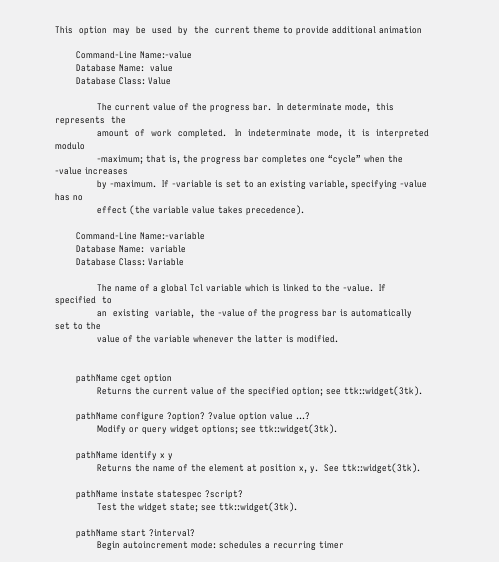This  option  may  be  used  by  the  current theme to provide additional animation

       Command-Line Name:-value
       Database Name:  value
       Database Class: Value

              The current value of the progress bar.  In determinate mode,  this  represents  the
              amount  of  work  completed.   In  indeterminate  mode,  it  is  interpreted modulo
              -maximum; that is, the progress bar completes one “cycle” when the -value increases
              by -maximum.  If -variable is set to an existing variable, specifying -value has no
              effect (the variable value takes precedence).

       Command-Line Name:-variable
       Database Name:  variable
       Database Class: Variable

              The name of a global Tcl variable which is linked to the -value.  If  specified  to
              an  existing  variable,  the -value of the progress bar is automatically set to the
              value of the variable whenever the latter is modified.


       pathName cget option
              Returns the current value of the specified option; see ttk::widget(3tk).

       pathName configure ?option? ?value option value ...?
              Modify or query widget options; see ttk::widget(3tk).

       pathName identify x y
              Returns the name of the element at position x, y.  See ttk::widget(3tk).

       pathName instate statespec ?script?
              Test the widget state; see ttk::widget(3tk).

       pathName start ?interval?
              Begin autoincrement mode: schedules a recurring timer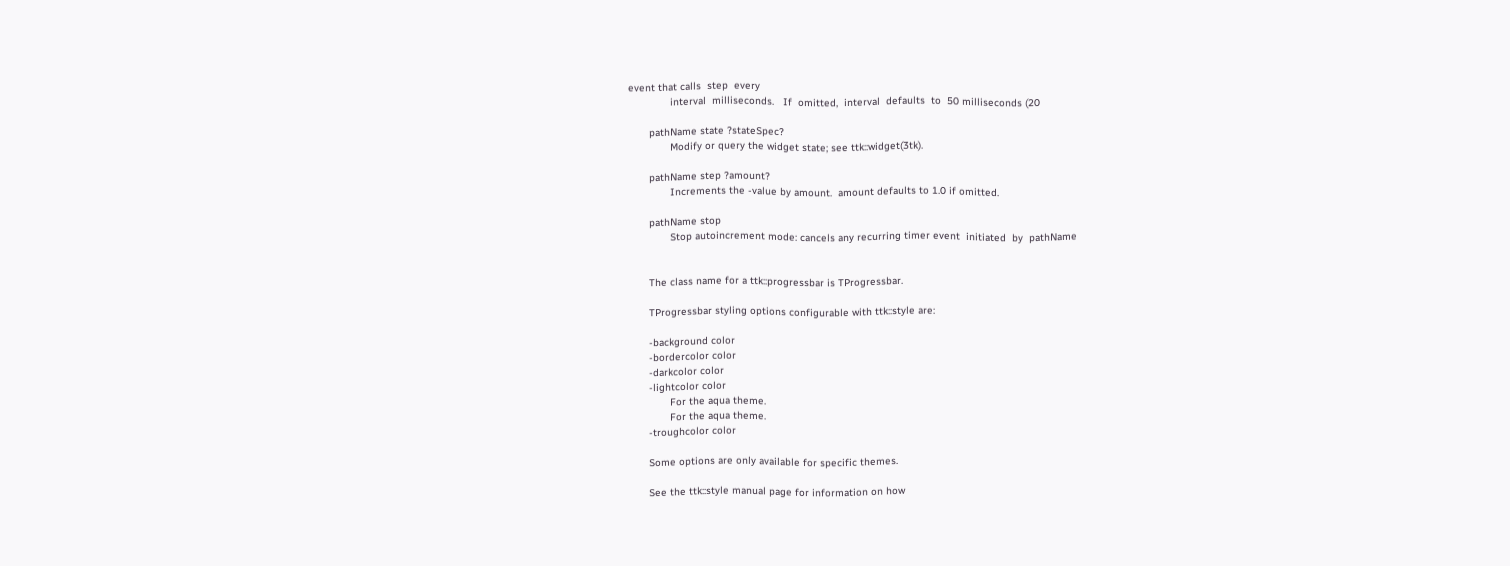event that calls  step  every
              interval  milliseconds.   If  omitted,  interval  defaults  to  50 milliseconds (20

       pathName state ?stateSpec?
              Modify or query the widget state; see ttk::widget(3tk).

       pathName step ?amount?
              Increments the -value by amount.  amount defaults to 1.0 if omitted.

       pathName stop
              Stop autoincrement mode: cancels any recurring timer event  initiated  by  pathName


       The class name for a ttk::progressbar is TProgressbar.

       TProgressbar styling options configurable with ttk::style are:

       -background color
       -bordercolor color
       -darkcolor color
       -lightcolor color
              For the aqua theme.
              For the aqua theme.
       -troughcolor color

       Some options are only available for specific themes.

       See the ttk::style manual page for information on how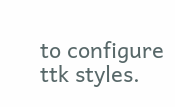to configure ttk styles.